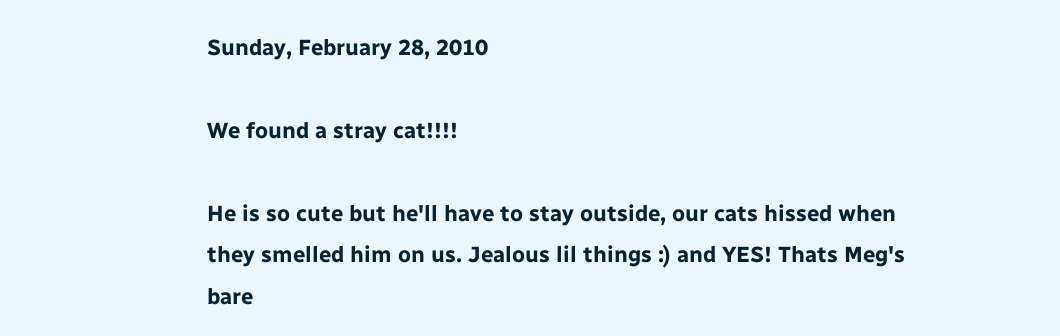Sunday, February 28, 2010

We found a stray cat!!!!

He is so cute but he'll have to stay outside, our cats hissed when
they smelled him on us. Jealous lil things :) and YES! Thats Meg's
bare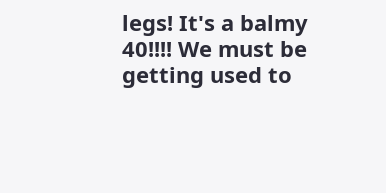legs! It's a balmy 40!!!! We must be getting used to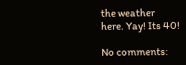the weather
here. Yay! Its 40!

No comments: